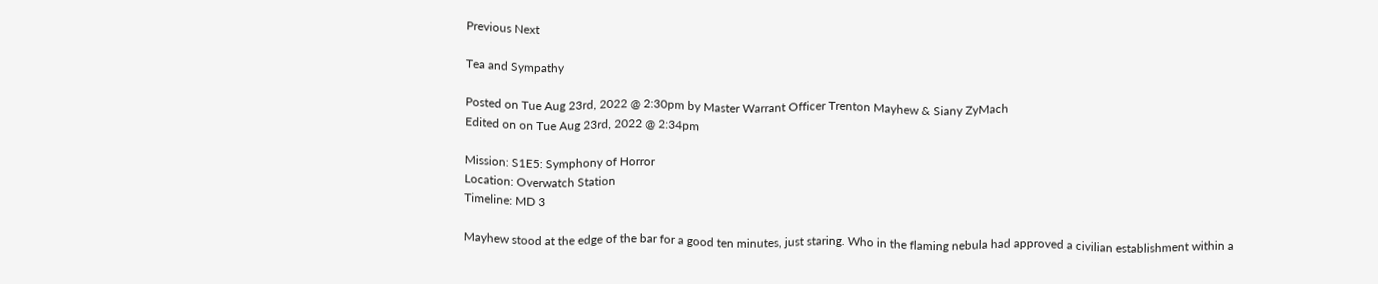Previous Next

Tea and Sympathy

Posted on Tue Aug 23rd, 2022 @ 2:30pm by Master Warrant Officer Trenton Mayhew & Siany ZyMach
Edited on on Tue Aug 23rd, 2022 @ 2:34pm

Mission: S1E5: Symphony of Horror
Location: Overwatch Station
Timeline: MD 3

Mayhew stood at the edge of the bar for a good ten minutes, just staring. Who in the flaming nebula had approved a civilian establishment within a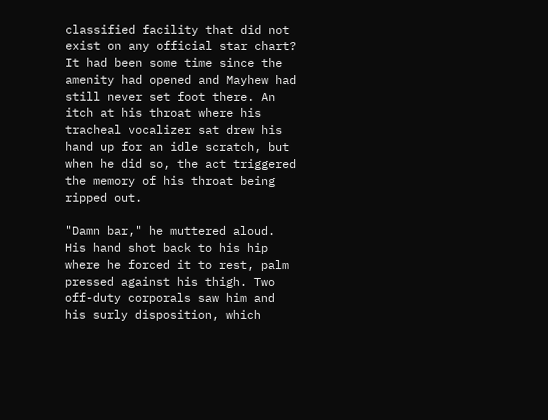classified facility that did not exist on any official star chart? It had been some time since the amenity had opened and Mayhew had still never set foot there. An itch at his throat where his tracheal vocalizer sat drew his hand up for an idle scratch, but when he did so, the act triggered the memory of his throat being ripped out.

"Damn bar," he muttered aloud. His hand shot back to his hip where he forced it to rest, palm pressed against his thigh. Two off-duty corporals saw him and his surly disposition, which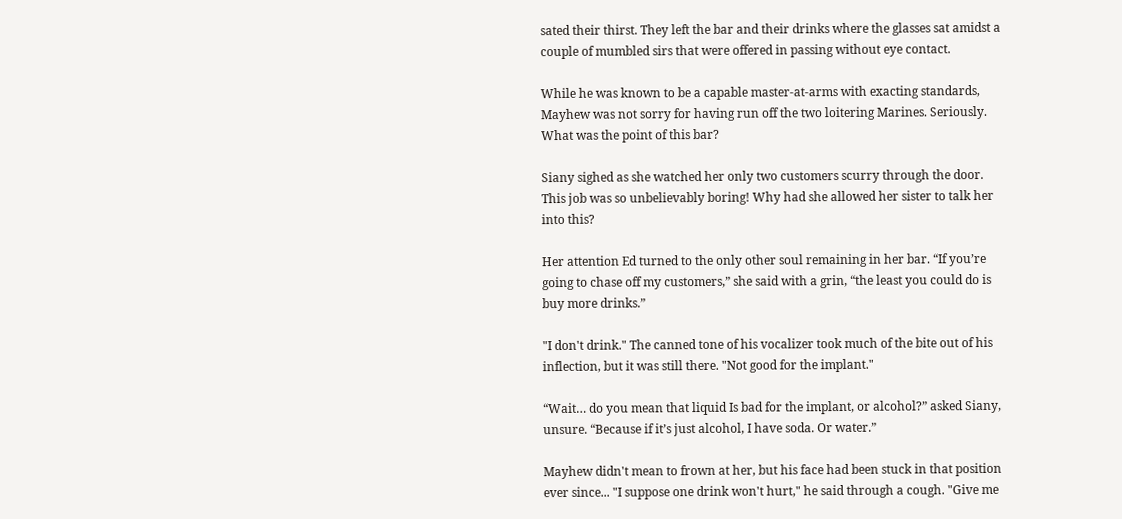sated their thirst. They left the bar and their drinks where the glasses sat amidst a couple of mumbled sirs that were offered in passing without eye contact.

While he was known to be a capable master-at-arms with exacting standards, Mayhew was not sorry for having run off the two loitering Marines. Seriously. What was the point of this bar?

Siany sighed as she watched her only two customers scurry through the door. This job was so unbelievably boring! Why had she allowed her sister to talk her into this?

Her attention Ed turned to the only other soul remaining in her bar. “If you’re going to chase off my customers,” she said with a grin, “the least you could do is buy more drinks.”

"I don't drink." The canned tone of his vocalizer took much of the bite out of his inflection, but it was still there. "Not good for the implant."

“Wait… do you mean that liquid Is bad for the implant, or alcohol?” asked Siany, unsure. “Because if it’s just alcohol, I have soda. Or water.”

Mayhew didn't mean to frown at her, but his face had been stuck in that position ever since... "I suppose one drink won't hurt," he said through a cough. "Give me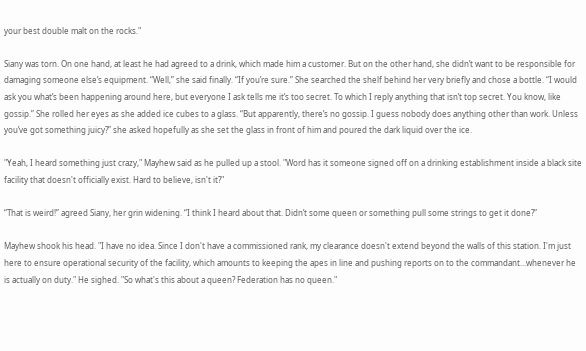your best double malt on the rocks."

Siany was torn. On one hand, at least he had agreed to a drink, which made him a customer. But on the other hand, she didn’t want to be responsible for damaging someone else’s equipment. “Well,” she said finally. “If you’re sure.” She searched the shelf behind her very briefly and chose a bottle. “I would ask you what’s been happening around here, but everyone I ask tells me it’s too secret. To which I reply anything that isn’t top secret. You know, like gossip.” She rolled her eyes as she added ice cubes to a glass. “But apparently, there’s no gossip. I guess nobody does anything other than work. Unless you’ve got something juicy?” she asked hopefully as she set the glass in front of him and poured the dark liquid over the ice.

"Yeah, I heard something just crazy," Mayhew said as he pulled up a stool. "Word has it someone signed off on a drinking establishment inside a black site facility that doesn't officially exist. Hard to believe, isn't it?"

“That is weird!” agreed Siany, her grin widening. “I think I heard about that. Didn’t some queen or something pull some strings to get it done?”

Mayhew shook his head. "I have no idea. Since I don't have a commissioned rank, my clearance doesn't extend beyond the walls of this station. I'm just here to ensure operational security of the facility, which amounts to keeping the apes in line and pushing reports on to the commandant...whenever he is actually on duty." He sighed. "So what's this about a queen? Federation has no queen."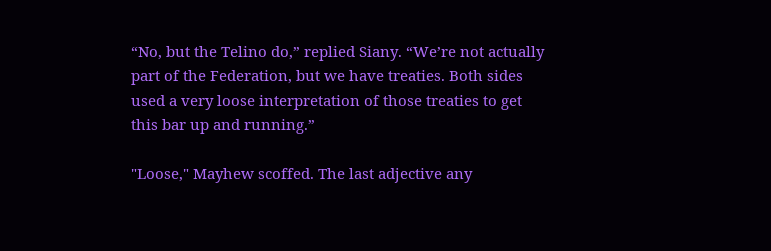“No, but the Telino do,” replied Siany. “We’re not actually part of the Federation, but we have treaties. Both sides used a very loose interpretation of those treaties to get this bar up and running.”

"Loose," Mayhew scoffed. The last adjective any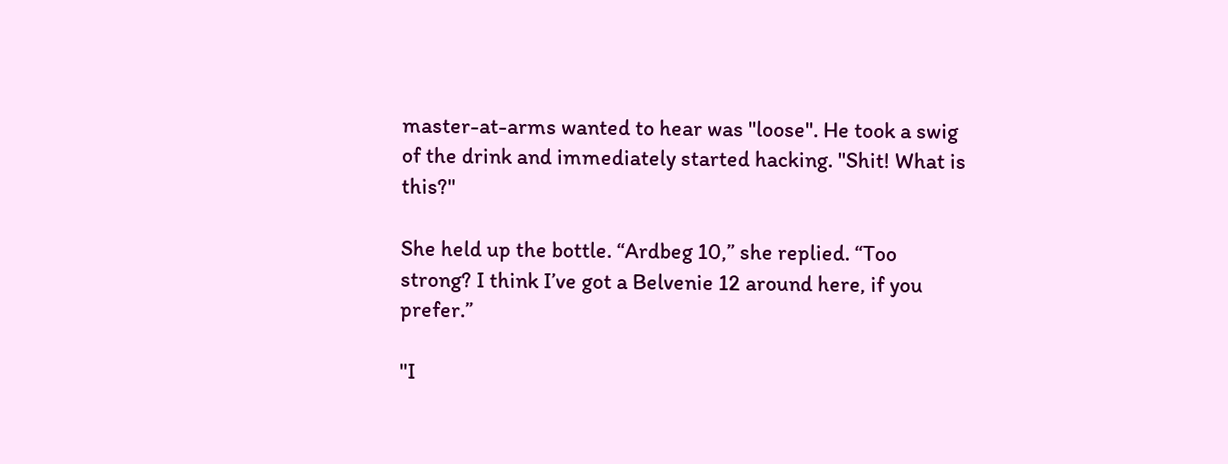master-at-arms wanted to hear was "loose". He took a swig of the drink and immediately started hacking. "Shit! What is this?"

She held up the bottle. “Ardbeg 10,” she replied. “Too strong? I think I’ve got a Belvenie 12 around here, if you prefer.”

"I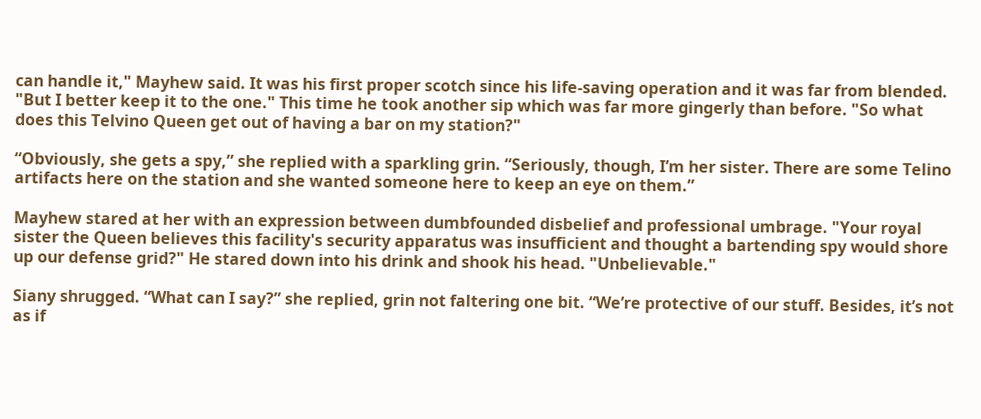can handle it," Mayhew said. It was his first proper scotch since his life-saving operation and it was far from blended. "But I better keep it to the one." This time he took another sip which was far more gingerly than before. "So what does this Telvino Queen get out of having a bar on my station?"

“Obviously, she gets a spy,” she replied with a sparkling grin. “Seriously, though, I’m her sister. There are some Telino artifacts here on the station and she wanted someone here to keep an eye on them.”

Mayhew stared at her with an expression between dumbfounded disbelief and professional umbrage. "Your royal sister the Queen believes this facility's security apparatus was insufficient and thought a bartending spy would shore up our defense grid?" He stared down into his drink and shook his head. "Unbelievable."

Siany shrugged. “What can I say?” she replied, grin not faltering one bit. “We’re protective of our stuff. Besides, it’s not as if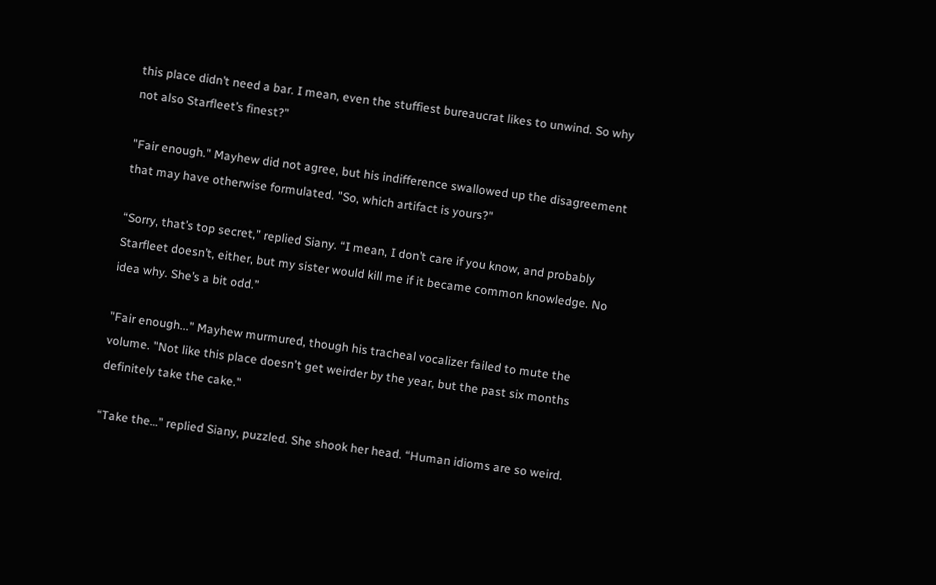this place didn’t need a bar. I mean, even the stuffiest bureaucrat likes to unwind. So why not also Starfleet’s finest?”

"Fair enough." Mayhew did not agree, but his indifference swallowed up the disagreement that may have otherwise formulated. "So, which artifact is yours?"

“Sorry, that’s top secret,” replied Siany. “I mean, I don’t care if you know, and probably Starfleet doesn’t, either, but my sister would kill me if it became common knowledge. No idea why. She’s a bit odd.”

"Fair enough..." Mayhew murmured, though his tracheal vocalizer failed to mute the volume. "Not like this place doesn't get weirder by the year, but the past six months definitely take the cake."

“Take the…” replied Siany, puzzled. She shook her head. “Human idioms are so weird.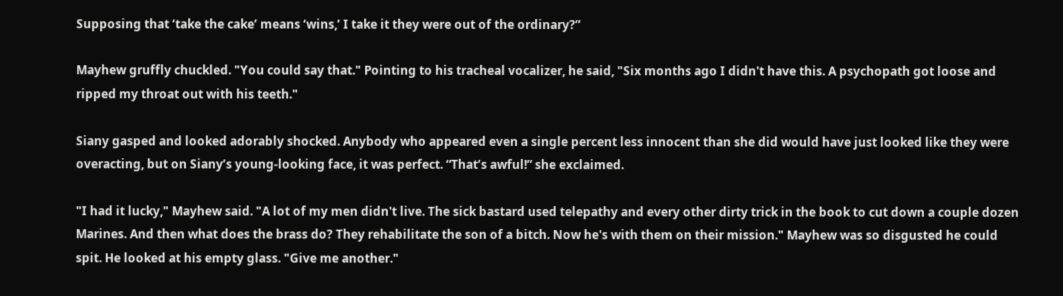Supposing that ‘take the cake’ means ‘wins,’ I take it they were out of the ordinary?”

Mayhew gruffly chuckled. "You could say that." Pointing to his tracheal vocalizer, he said, "Six months ago I didn't have this. A psychopath got loose and ripped my throat out with his teeth."

Siany gasped and looked adorably shocked. Anybody who appeared even a single percent less innocent than she did would have just looked like they were overacting, but on Siany’s young-looking face, it was perfect. “That’s awful!” she exclaimed.

"I had it lucky," Mayhew said. "A lot of my men didn't live. The sick bastard used telepathy and every other dirty trick in the book to cut down a couple dozen Marines. And then what does the brass do? They rehabilitate the son of a bitch. Now he's with them on their mission." Mayhew was so disgusted he could spit. He looked at his empty glass. "Give me another."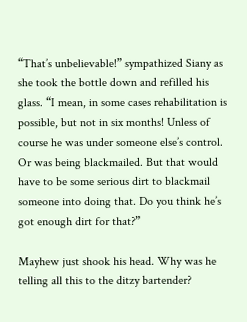“That’s unbelievable!” sympathized Siany as she took the bottle down and refilled his glass. “I mean, in some cases rehabilitation is possible, but not in six months! Unless of course he was under someone else’s control. Or was being blackmailed. But that would have to be some serious dirt to blackmail someone into doing that. Do you think he’s got enough dirt for that?”

Mayhew just shook his head. Why was he telling all this to the ditzy bartender?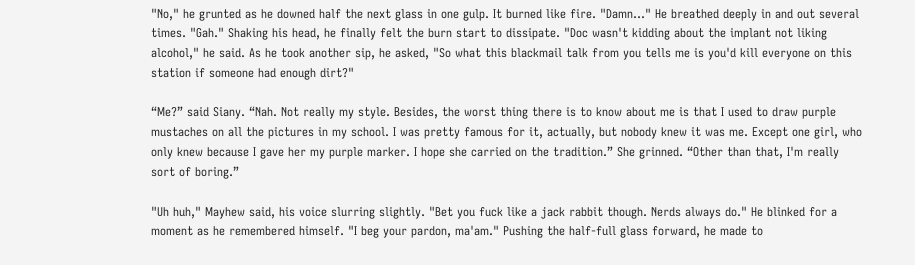"No," he grunted as he downed half the next glass in one gulp. It burned like fire. "Damn..." He breathed deeply in and out several times. "Gah." Shaking his head, he finally felt the burn start to dissipate. "Doc wasn't kidding about the implant not liking alcohol," he said. As he took another sip, he asked, "So what this blackmail talk from you tells me is you'd kill everyone on this station if someone had enough dirt?"

“Me?” said Siany. “Nah. Not really my style. Besides, the worst thing there is to know about me is that I used to draw purple mustaches on all the pictures in my school. I was pretty famous for it, actually, but nobody knew it was me. Except one girl, who only knew because I gave her my purple marker. I hope she carried on the tradition.” She grinned. “Other than that, I'm really sort of boring.”

"Uh huh," Mayhew said, his voice slurring slightly. "Bet you fuck like a jack rabbit though. Nerds always do." He blinked for a moment as he remembered himself. "I beg your pardon, ma'am." Pushing the half-full glass forward, he made to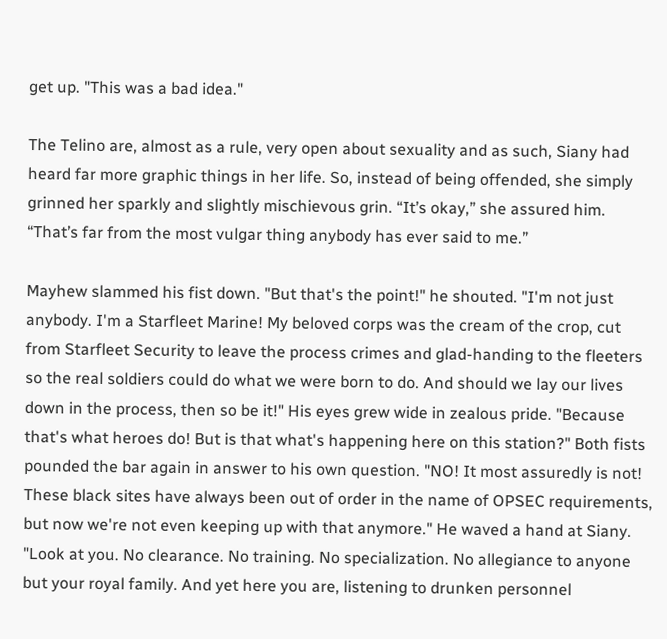get up. "This was a bad idea."

The Telino are, almost as a rule, very open about sexuality and as such, Siany had heard far more graphic things in her life. So, instead of being offended, she simply grinned her sparkly and slightly mischievous grin. “It’s okay,” she assured him. “That’s far from the most vulgar thing anybody has ever said to me.”

Mayhew slammed his fist down. "But that's the point!" he shouted. "I'm not just anybody. I'm a Starfleet Marine! My beloved corps was the cream of the crop, cut from Starfleet Security to leave the process crimes and glad-handing to the fleeters so the real soldiers could do what we were born to do. And should we lay our lives down in the process, then so be it!" His eyes grew wide in zealous pride. "Because that's what heroes do! But is that what's happening here on this station?" Both fists pounded the bar again in answer to his own question. "NO! It most assuredly is not! These black sites have always been out of order in the name of OPSEC requirements, but now we're not even keeping up with that anymore." He waved a hand at Siany. "Look at you. No clearance. No training. No specialization. No allegiance to anyone but your royal family. And yet here you are, listening to drunken personnel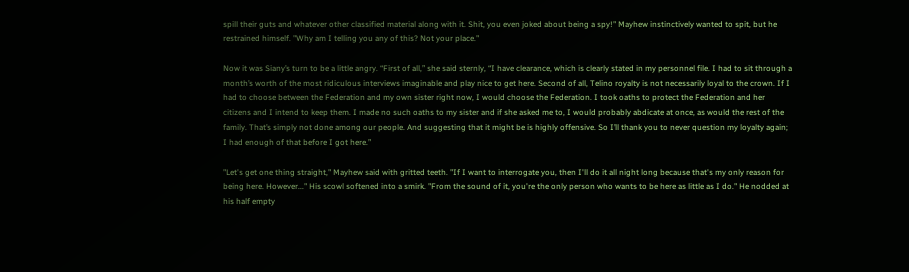spill their guts and whatever other classified material along with it. Shit, you even joked about being a spy!" Mayhew instinctively wanted to spit, but he restrained himself. "Why am I telling you any of this? Not your place."

Now it was Siany’s turn to be a little angry. “First of all,” she said sternly, “I have clearance, which is clearly stated in my personnel file. I had to sit through a month’s worth of the most ridiculous interviews imaginable and play nice to get here. Second of all, Telino royalty is not necessarily loyal to the crown. If I had to choose between the Federation and my own sister right now, I would choose the Federation. I took oaths to protect the Federation and her citizens and I intend to keep them. I made no such oaths to my sister and if she asked me to, I would probably abdicate at once, as would the rest of the family. That’s simply not done among our people. And suggesting that it might be is highly offensive. So I’ll thank you to never question my loyalty again; I had enough of that before I got here.”

"Let's get one thing straight," Mayhew said with gritted teeth. "If I want to interrogate you, then I'll do it all night long because that's my only reason for being here. However..." His scowl softened into a smirk. "From the sound of it, you're the only person who wants to be here as little as I do." He nodded at his half empty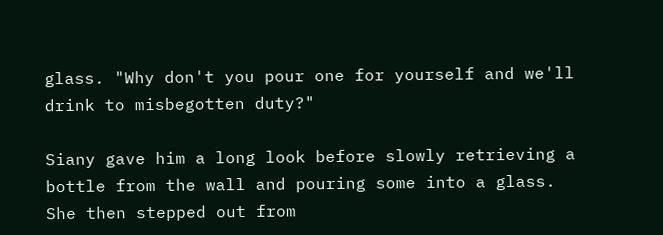glass. "Why don't you pour one for yourself and we'll drink to misbegotten duty?"

Siany gave him a long look before slowly retrieving a bottle from the wall and pouring some into a glass. She then stepped out from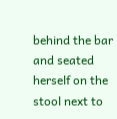behind the bar and seated herself on the stool next to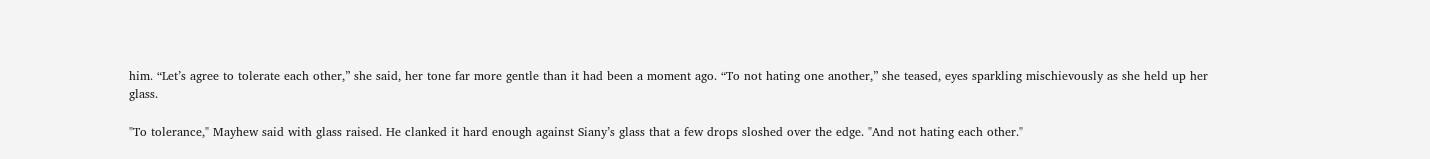him. “Let’s agree to tolerate each other,” she said, her tone far more gentle than it had been a moment ago. “To not hating one another,” she teased, eyes sparkling mischievously as she held up her glass.

"To tolerance," Mayhew said with glass raised. He clanked it hard enough against Siany’s glass that a few drops sloshed over the edge. "And not hating each other."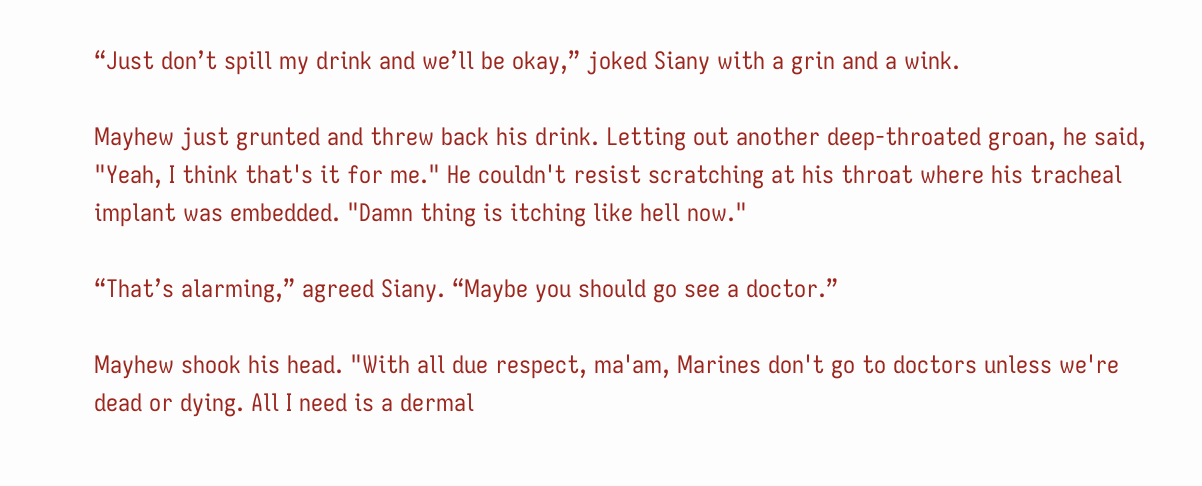“Just don’t spill my drink and we’ll be okay,” joked Siany with a grin and a wink.

Mayhew just grunted and threw back his drink. Letting out another deep-throated groan, he said, "Yeah, I think that's it for me." He couldn't resist scratching at his throat where his tracheal implant was embedded. "Damn thing is itching like hell now."

“That’s alarming,” agreed Siany. “Maybe you should go see a doctor.”

Mayhew shook his head. "With all due respect, ma'am, Marines don't go to doctors unless we're dead or dying. All I need is a dermal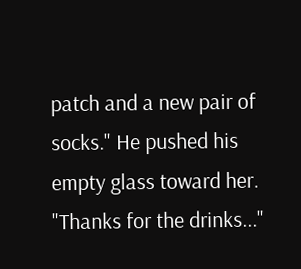patch and a new pair of socks." He pushed his empty glass toward her. "Thanks for the drinks..."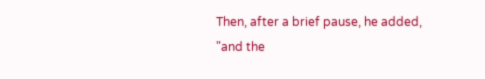Then, after a brief pause, he added, "and the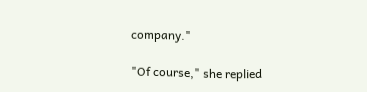company."

"Of course," she replied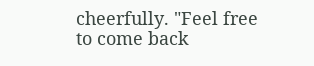cheerfully. "Feel free to come back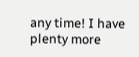any time! I have plenty more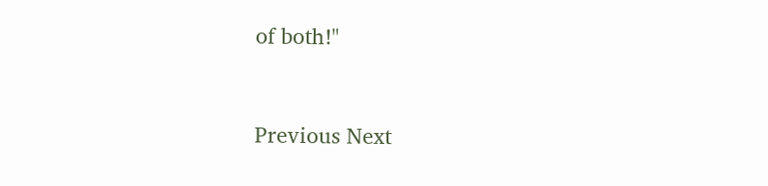of both!"


Previous Next